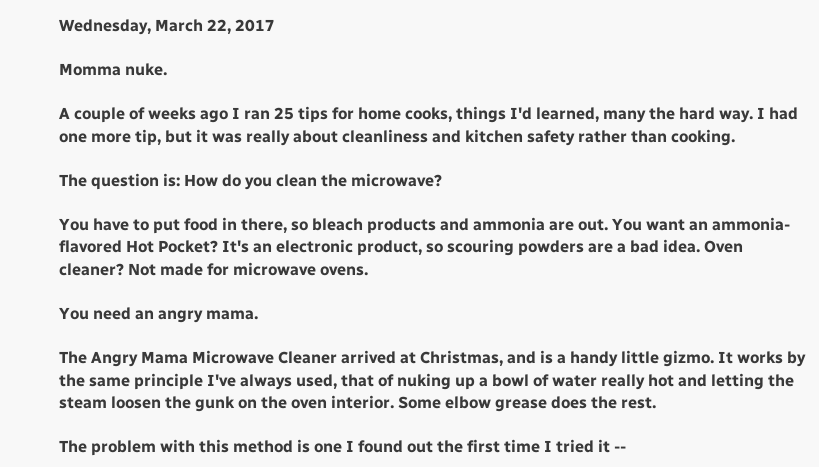Wednesday, March 22, 2017

Momma nuke.

A couple of weeks ago I ran 25 tips for home cooks, things I'd learned, many the hard way. I had one more tip, but it was really about cleanliness and kitchen safety rather than cooking.

The question is: How do you clean the microwave?

You have to put food in there, so bleach products and ammonia are out. You want an ammonia-flavored Hot Pocket? It's an electronic product, so scouring powders are a bad idea. Oven cleaner? Not made for microwave ovens.

You need an angry mama.

The Angry Mama Microwave Cleaner arrived at Christmas, and is a handy little gizmo. It works by the same principle I've always used, that of nuking up a bowl of water really hot and letting the steam loosen the gunk on the oven interior. Some elbow grease does the rest.

The problem with this method is one I found out the first time I tried it --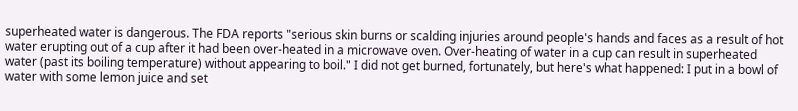superheated water is dangerous. The FDA reports "serious skin burns or scalding injuries around people's hands and faces as a result of hot water erupting out of a cup after it had been over-heated in a microwave oven. Over-heating of water in a cup can result in superheated water (past its boiling temperature) without appearing to boil." I did not get burned, fortunately, but here's what happened: I put in a bowl of water with some lemon juice and set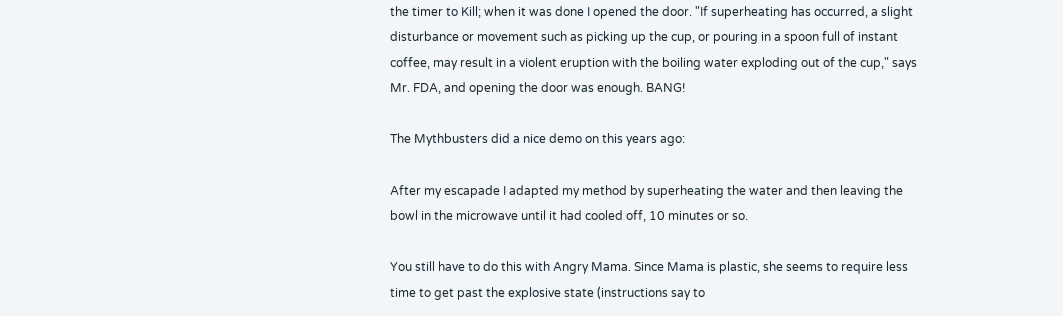the timer to Kill; when it was done I opened the door. "If superheating has occurred, a slight disturbance or movement such as picking up the cup, or pouring in a spoon full of instant coffee, may result in a violent eruption with the boiling water exploding out of the cup," says Mr. FDA, and opening the door was enough. BANG!

The Mythbusters did a nice demo on this years ago:

After my escapade I adapted my method by superheating the water and then leaving the bowl in the microwave until it had cooled off, 10 minutes or so.

You still have to do this with Angry Mama. Since Mama is plastic, she seems to require less time to get past the explosive state (instructions say to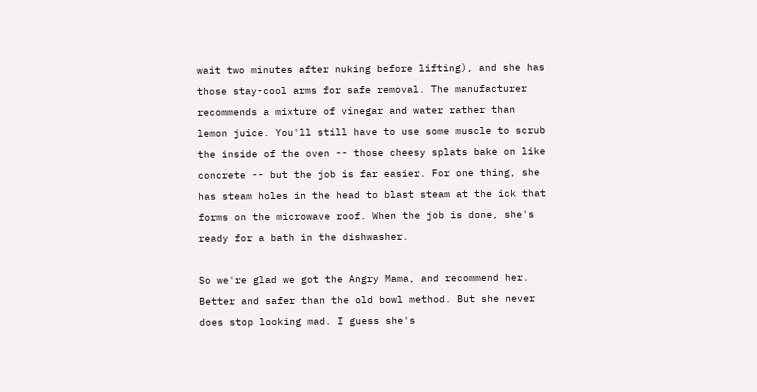wait two minutes after nuking before lifting), and she has those stay-cool arms for safe removal. The manufacturer recommends a mixture of vinegar and water rather than lemon juice. You'll still have to use some muscle to scrub the inside of the oven -- those cheesy splats bake on like concrete -- but the job is far easier. For one thing, she has steam holes in the head to blast steam at the ick that forms on the microwave roof. When the job is done, she's ready for a bath in the dishwasher.

So we're glad we got the Angry Mama, and recommend her. Better and safer than the old bowl method. But she never does stop looking mad. I guess she's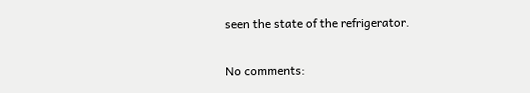seen the state of the refrigerator.

No comments: